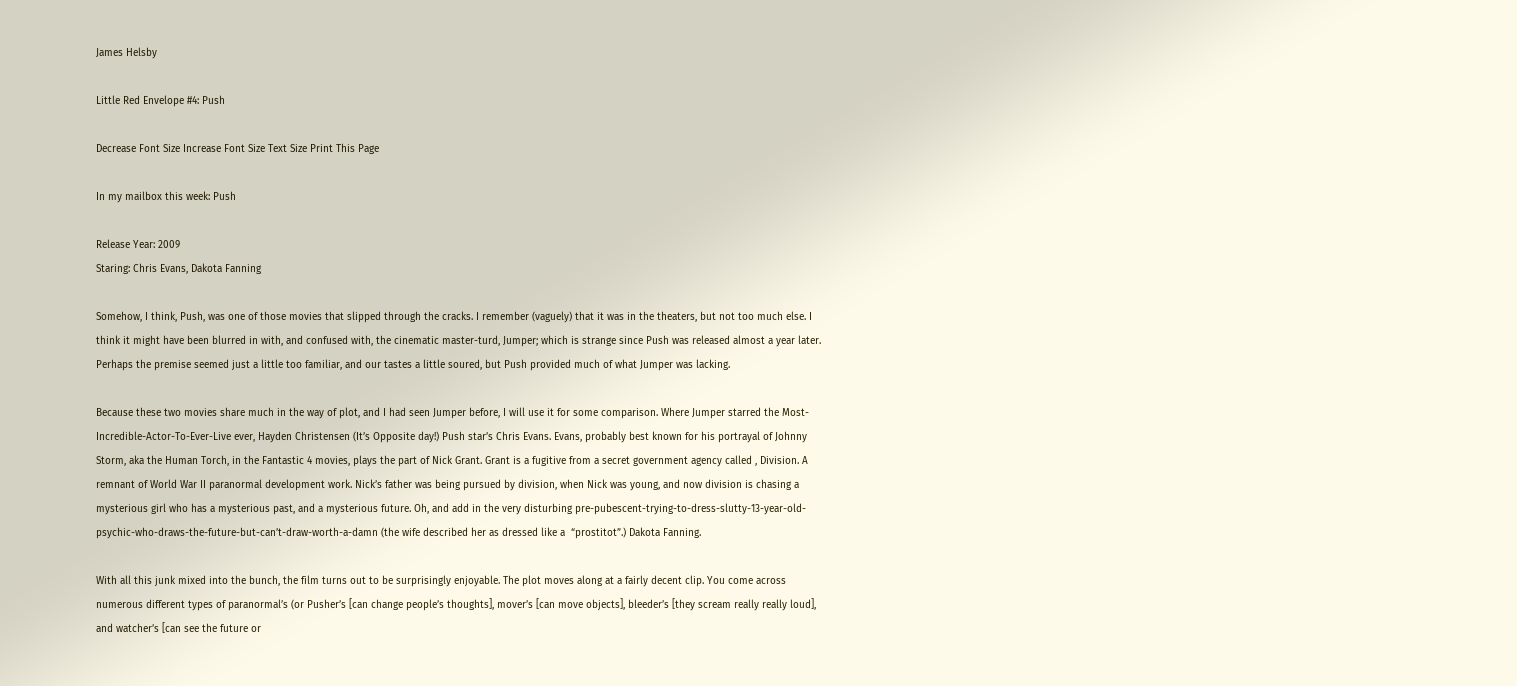James Helsby

Little Red Envelope #4: Push

Decrease Font Size Increase Font Size Text Size Print This Page

In my mailbox this week: Push

Release Year: 2009
Staring: Chris Evans, Dakota Fanning

Somehow, I think, Push, was one of those movies that slipped through the cracks. I remember (vaguely) that it was in the theaters, but not too much else. I think it might have been blurred in with, and confused with, the cinematic master-turd, Jumper; which is strange since Push was released almost a year later. Perhaps the premise seemed just a little too familiar, and our tastes a little soured, but Push provided much of what Jumper was lacking.

Because these two movies share much in the way of plot, and I had seen Jumper before, I will use it for some comparison. Where Jumper starred the Most-Incredible-Actor-To-Ever-Live ever, Hayden Christensen (It’s Opposite day!) Push star’s Chris Evans. Evans, probably best known for his portrayal of Johnny Storm, aka the Human Torch, in the Fantastic 4 movies, plays the part of Nick Grant. Grant is a fugitive from a secret government agency called , Division. A remnant of World War II paranormal development work. Nick’s father was being pursued by division, when Nick was young, and now division is chasing a mysterious girl who has a mysterious past, and a mysterious future. Oh, and add in the very disturbing pre-pubescent-trying-to-dress-slutty-13-year-old-psychic-who-draws-the-future-but-can’t-draw-worth-a-damn (the wife described her as dressed like a  “prostitot”.) Dakota Fanning.

With all this junk mixed into the bunch, the film turns out to be surprisingly enjoyable. The plot moves along at a fairly decent clip. You come across numerous different types of paranormal’s (or Pusher’s [can change people’s thoughts], mover’s [can move objects], bleeder’s [they scream really really loud], and watcher’s [can see the future or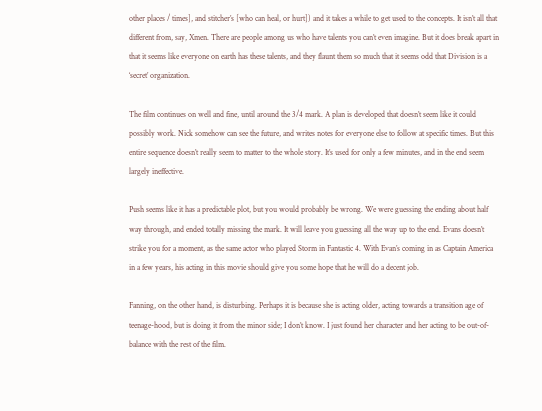other places / times], and stitcher’s [who can heal, or hurt]) and it takes a while to get used to the concepts. It isn’t all that different from, say, Xmen. There are people among us who have talents you can’t even imagine. But it does break apart in that it seems like everyone on earth has these talents, and they flaunt them so much that it seems odd that Division is a ‘secret’ organization.

The film continues on well and fine, until around the 3/4 mark. A plan is developed that doesn’t seem like it could possibly work. Nick somehow can see the future, and writes notes for everyone else to follow at specific times. But this entire sequence doesn’t really seem to matter to the whole story. It’s used for only a few minutes, and in the end seem largely ineffective.

Push seems like it has a predictable plot, but you would probably be wrong. We were guessing the ending about half way through, and ended totally missing the mark. It will leave you guessing all the way up to the end. Evans doesn’t strike you for a moment, as the same actor who played Storm in Fantastic 4. With Evan’s coming in as Captain America in a few years, his acting in this movie should give you some hope that he will do a decent job.

Fanning, on the other hand, is disturbing. Perhaps it is because she is acting older, acting towards a transition age of teenage-hood, but is doing it from the minor side; I don’t know. I just found her character and her acting to be out-of-balance with the rest of the film.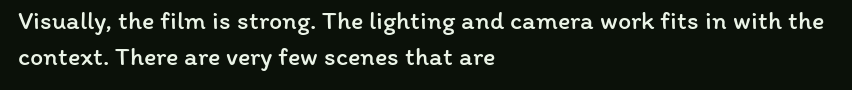Visually, the film is strong. The lighting and camera work fits in with the context. There are very few scenes that are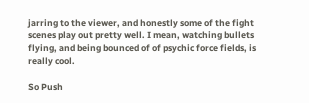jarring to the viewer, and honestly some of the fight scenes play out pretty well. I mean, watching bullets flying, and being bounced of of psychic force fields, is really cool.

So Push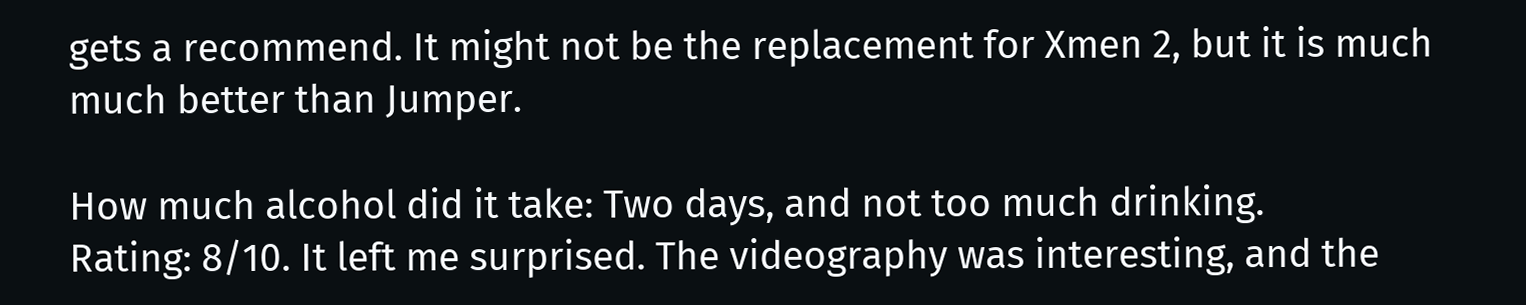gets a recommend. It might not be the replacement for Xmen 2, but it is much much better than Jumper.

How much alcohol did it take: Two days, and not too much drinking.
Rating: 8/10. It left me surprised. The videography was interesting, and the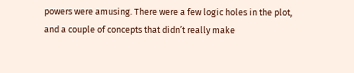powers were amusing. There were a few logic holes in the plot, and a couple of concepts that didn’t really make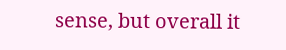sense, but overall it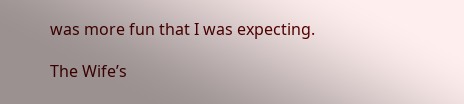was more fun that I was expecting.

The Wife’s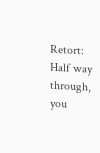Retort: Half way through, you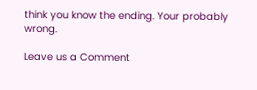think you know the ending. Your probably wrong.

Leave us a Comment